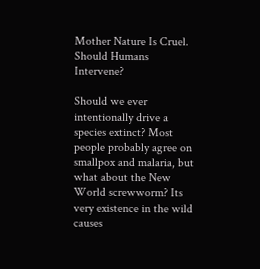Mother Nature Is Cruel. Should Humans Intervene?

Should we ever intentionally drive a species extinct? Most people probably agree on smallpox and malaria, but what about the New World screwworm? Its very existence in the wild causes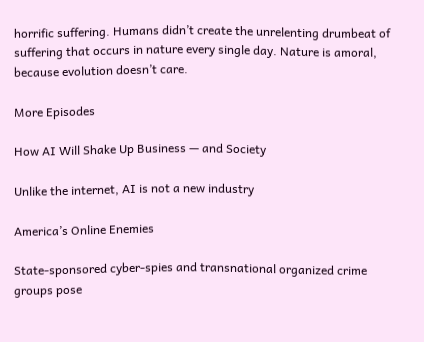horrific suffering. Humans didn’t create the unrelenting drumbeat of suffering that occurs in nature every single day. Nature is amoral, because evolution doesn’t care.

More Episodes

How AI Will Shake Up Business — and Society

Unlike the internet, AI is not a new industry

America’s Online Enemies

State-sponsored cyber-spies and transnational organized crime groups pose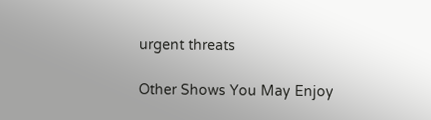urgent threats

Other Shows You May Enjoy